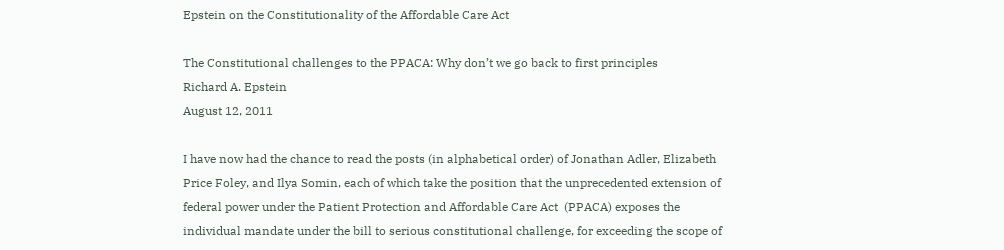Epstein on the Constitutionality of the Affordable Care Act

The Constitutional challenges to the PPACA: Why don’t we go back to first principles
Richard A. Epstein
August 12, 2011

I have now had the chance to read the posts (in alphabetical order) of Jonathan Adler, Elizabeth Price Foley, and Ilya Somin, each of which take the position that the unprecedented extension of federal power under the Patient Protection and Affordable Care Act  (PPACA) exposes the individual mandate under the bill to serious constitutional challenge, for exceeding the scope of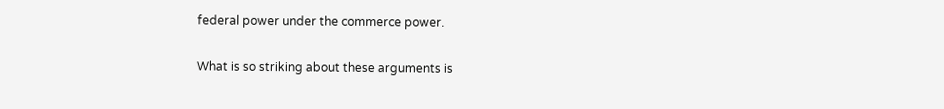federal power under the commerce power.

What is so striking about these arguments is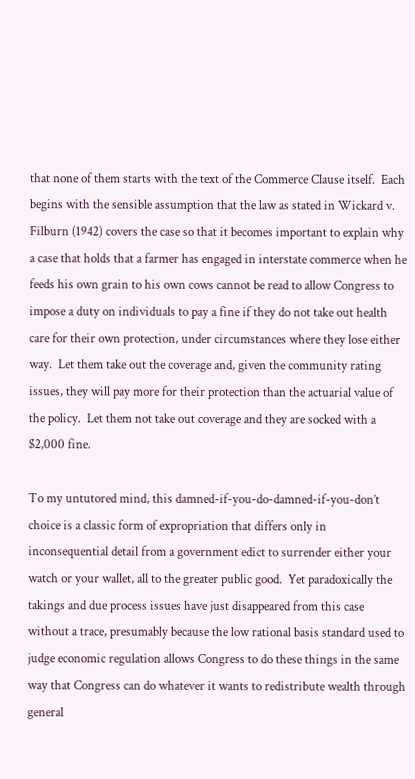that none of them starts with the text of the Commerce Clause itself.  Each begins with the sensible assumption that the law as stated in Wickard v. Filburn (1942) covers the case so that it becomes important to explain why a case that holds that a farmer has engaged in interstate commerce when he feeds his own grain to his own cows cannot be read to allow Congress to impose a duty on individuals to pay a fine if they do not take out health care for their own protection, under circumstances where they lose either way.  Let them take out the coverage and, given the community rating issues, they will pay more for their protection than the actuarial value of the policy.  Let them not take out coverage and they are socked with a $2,000 fine.

To my untutored mind, this damned-if-you-do-damned-if-you-don’t choice is a classic form of expropriation that differs only in inconsequential detail from a government edict to surrender either your watch or your wallet, all to the greater public good.  Yet paradoxically the takings and due process issues have just disappeared from this case without a trace, presumably because the low rational basis standard used to judge economic regulation allows Congress to do these things in the same way that Congress can do whatever it wants to redistribute wealth through general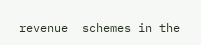revenue  schemes in the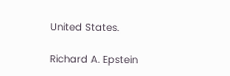United States.

Richard A. Epstein